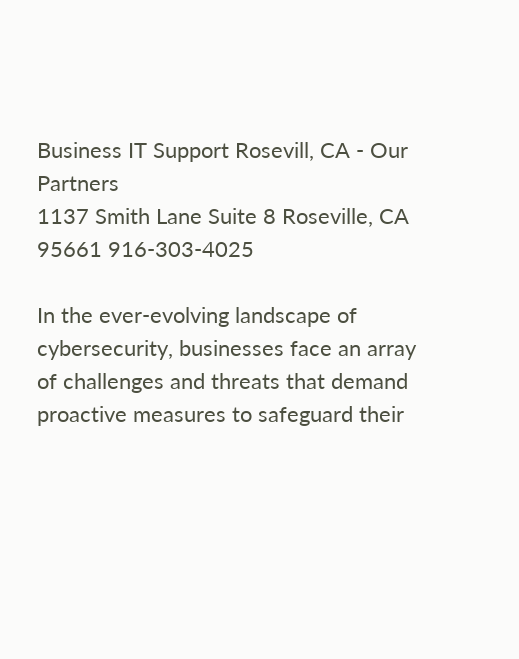Business IT Support Rosevill, CA - Our Partners
1137 Smith Lane Suite 8 Roseville, CA 95661 916-303-4025

In the ever-evolving landscape of cybersecurity, businesses face an array of challenges and threats that demand proactive measures to safeguard their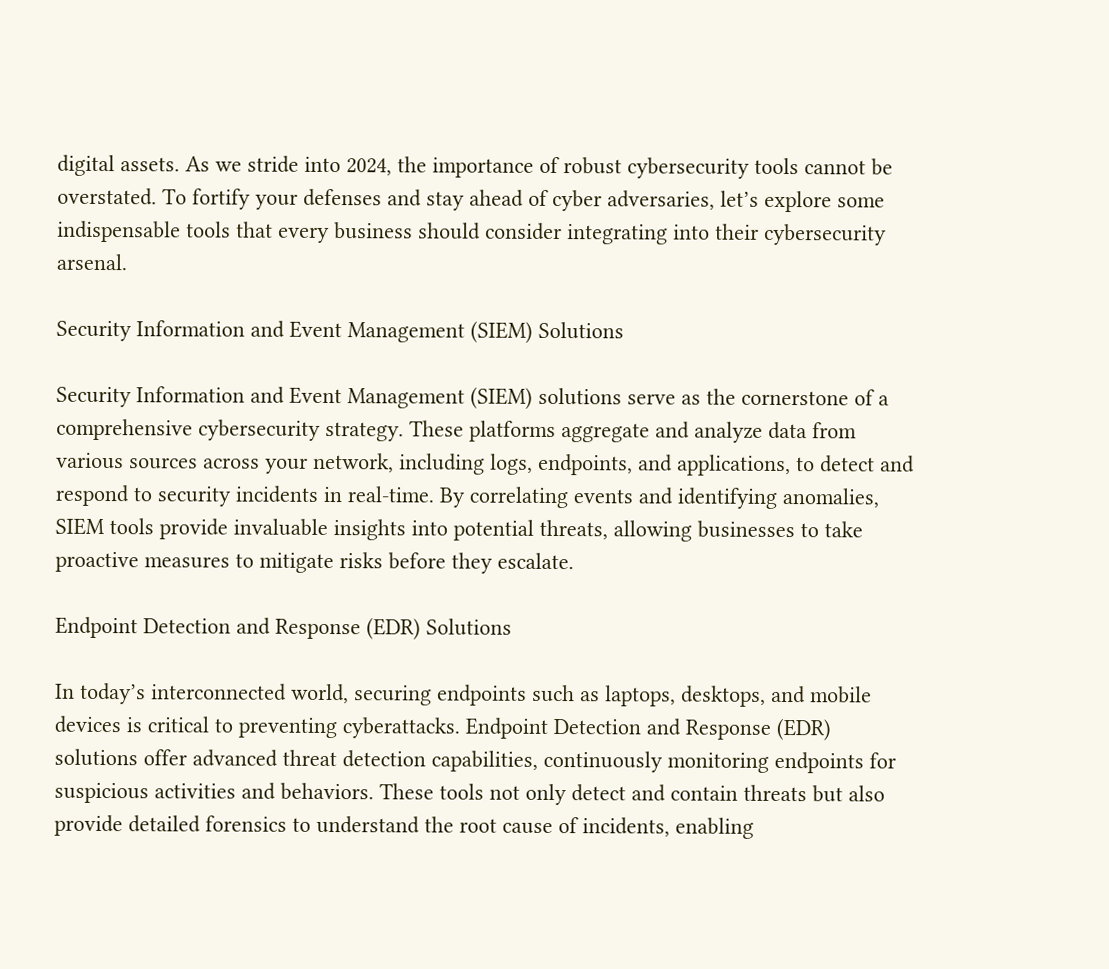digital assets. As we stride into 2024, the importance of robust cybersecurity tools cannot be overstated. To fortify your defenses and stay ahead of cyber adversaries, let’s explore some indispensable tools that every business should consider integrating into their cybersecurity arsenal.

Security Information and Event Management (SIEM) Solutions

Security Information and Event Management (SIEM) solutions serve as the cornerstone of a comprehensive cybersecurity strategy. These platforms aggregate and analyze data from various sources across your network, including logs, endpoints, and applications, to detect and respond to security incidents in real-time. By correlating events and identifying anomalies, SIEM tools provide invaluable insights into potential threats, allowing businesses to take proactive measures to mitigate risks before they escalate.

Endpoint Detection and Response (EDR) Solutions

In today’s interconnected world, securing endpoints such as laptops, desktops, and mobile devices is critical to preventing cyberattacks. Endpoint Detection and Response (EDR) solutions offer advanced threat detection capabilities, continuously monitoring endpoints for suspicious activities and behaviors. These tools not only detect and contain threats but also provide detailed forensics to understand the root cause of incidents, enabling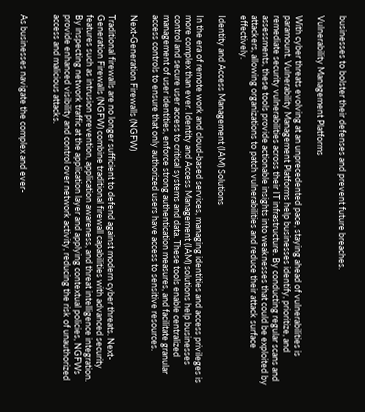businesses to bolster their defenses and prevent future breaches.

Vulnerability Management Platforms

With cyber threats evolving at an unprecedented pace, staying ahead of vulnerabilities is paramount. Vulnerability Management Platforms help businesses identify, prioritize, and remediate security vulnerabilities across their IT infrastructure. By conducting regular scans and assessments, these tools provide actionable insights into weaknesses that could be exploited by attackers, allowing organizations to patch vulnerabilities and reduce their attack surface effectively.

Identity and Access Management (IAM) Solutions

In the era of remote work and cloud-based services, managing identities and access privileges is more complex than ever. Identity and Access Management (IAM) solutions help businesses control and secure user access to critical systems and data. These tools enable centralized management of user identities, enforce strong authentication measures, and facilitate granular access controls to ensure that only authorized users have access to sensitive resources.

Next-Generation Firewalls (NGFW)

Traditional firewalls are no longer sufficient to defend against modern cyber threats. Next-Generation Firewalls (NGFW) combine traditional firewall capabilities with advanced security features such as intrusion prevention, application awareness, and threat intelligence integration. By inspecting network traffic at the application layer and applying contextual policies, NGFWs provide enhanced visibility and control over network activity, reducing the risk of unauthorized access and malicious attacks.


As businesses navigate the complex and ever-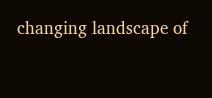changing landscape of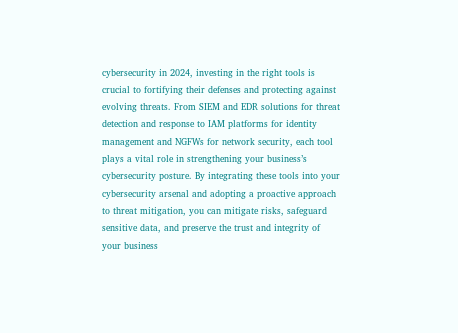cybersecurity in 2024, investing in the right tools is crucial to fortifying their defenses and protecting against evolving threats. From SIEM and EDR solutions for threat detection and response to IAM platforms for identity management and NGFWs for network security, each tool plays a vital role in strengthening your business’s cybersecurity posture. By integrating these tools into your cybersecurity arsenal and adopting a proactive approach to threat mitigation, you can mitigate risks, safeguard sensitive data, and preserve the trust and integrity of your business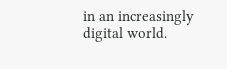in an increasingly digital world.